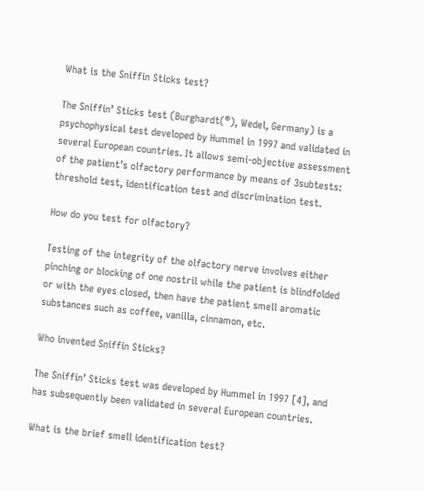What is the Sniffin Sticks test?

The Sniffin’ Sticks test (Burghardt(®), Wedel, Germany) is a psychophysical test developed by Hummel in 1997 and validated in several European countries. It allows semi-objective assessment of the patient’s olfactory performance by means of 3subtests: threshold test, identification test and discrimination test.

How do you test for olfactory?

Testing of the integrity of the olfactory nerve involves either pinching or blocking of one nostril while the patient is blindfolded or with the eyes closed, then have the patient smell aromatic substances such as coffee, vanilla, cinnamon, etc.

Who invented Sniffin Sticks?

The Sniffin’ Sticks test was developed by Hummel in 1997 [4], and has subsequently been validated in several European countries.

What is the brief smell identification test?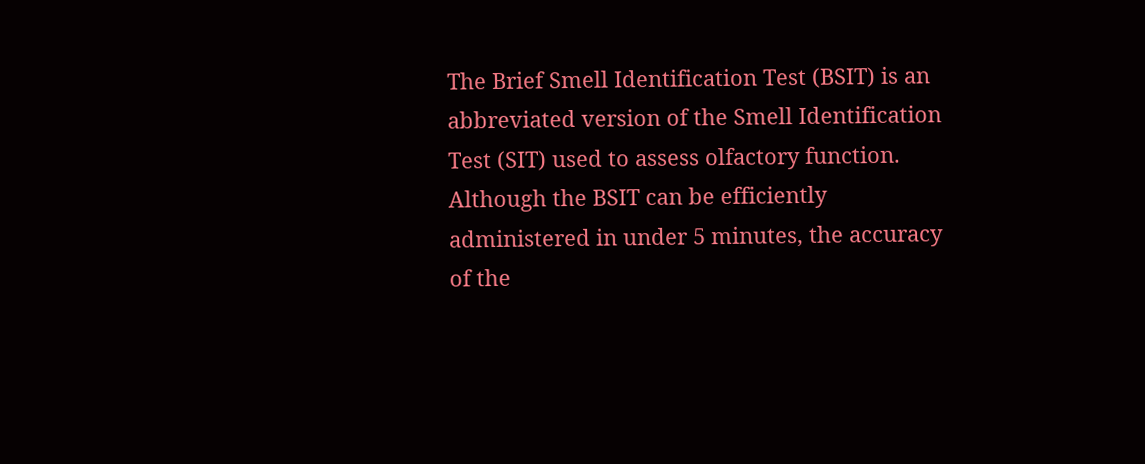The Brief Smell Identification Test (BSIT) is an abbreviated version of the Smell Identification Test (SIT) used to assess olfactory function. Although the BSIT can be efficiently administered in under 5 minutes, the accuracy of the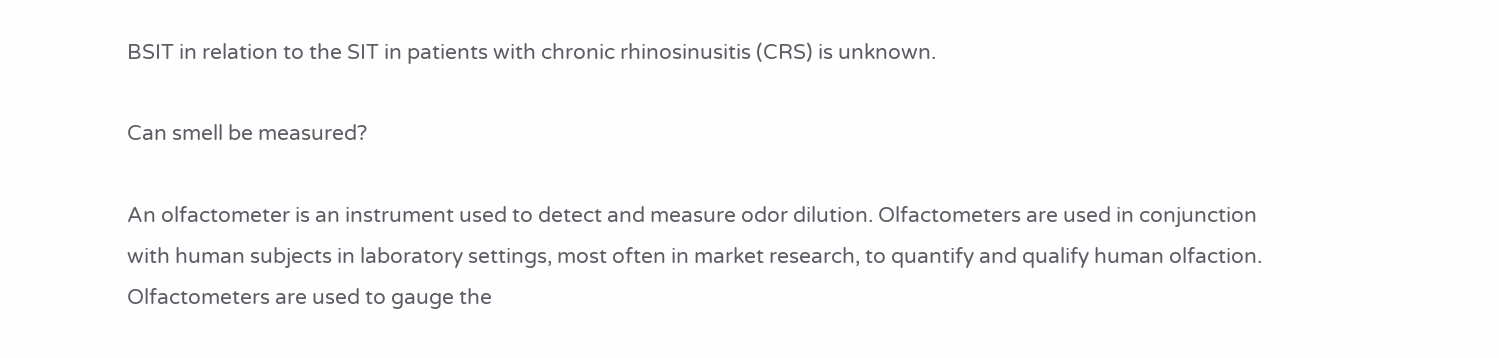BSIT in relation to the SIT in patients with chronic rhinosinusitis (CRS) is unknown.

Can smell be measured?

An olfactometer is an instrument used to detect and measure odor dilution. Olfactometers are used in conjunction with human subjects in laboratory settings, most often in market research, to quantify and qualify human olfaction. Olfactometers are used to gauge the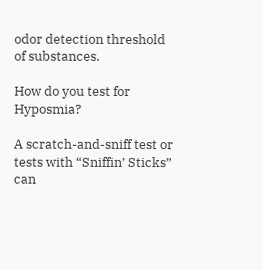odor detection threshold of substances.

How do you test for Hyposmia?

A scratch-and-sniff test or tests with “Sniffin’ Sticks” can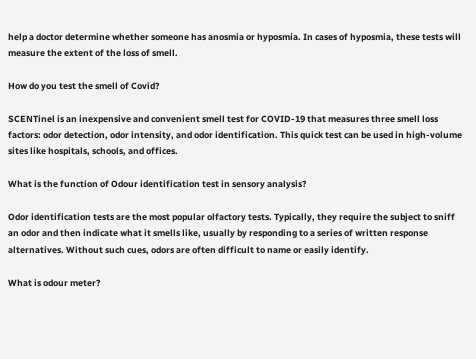help a doctor determine whether someone has anosmia or hyposmia. In cases of hyposmia, these tests will measure the extent of the loss of smell.

How do you test the smell of Covid?

SCENTinel is an inexpensive and convenient smell test for COVID-19 that measures three smell loss factors: odor detection, odor intensity, and odor identification. This quick test can be used in high-volume sites like hospitals, schools, and offices.

What is the function of Odour identification test in sensory analysis?

Odor identification tests are the most popular olfactory tests. Typically, they require the subject to sniff an odor and then indicate what it smells like, usually by responding to a series of written response alternatives. Without such cues, odors are often difficult to name or easily identify.

What is odour meter?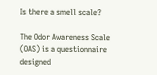Is there a smell scale?

The Odor Awareness Scale (OAS) is a questionnaire designed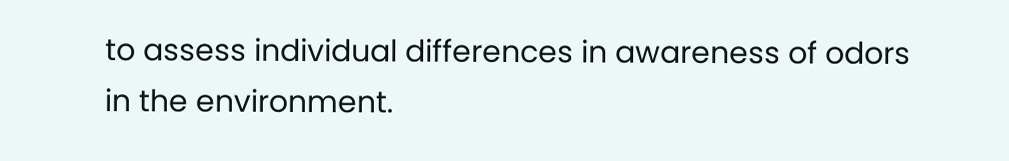to assess individual differences in awareness of odors in the environment.